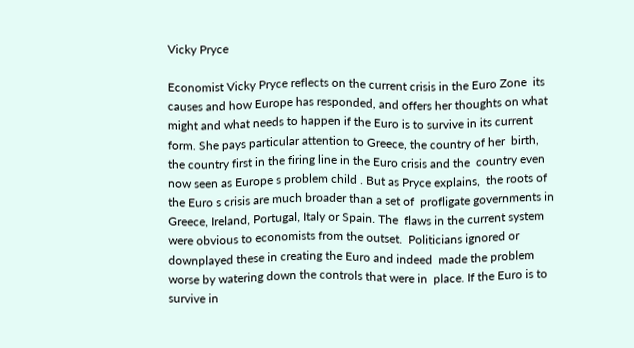Vicky Pryce

Economist Vicky Pryce reflects on the current crisis in the Euro Zone  its causes and how Europe has responded, and offers her thoughts on what  might and what needs to happen if the Euro is to survive in its current  form. She pays particular attention to Greece, the country of her  birth, the country first in the firing line in the Euro crisis and the  country even now seen as Europe s problem child . But as Pryce explains,  the roots of the Euro s crisis are much broader than a set of  profligate governments in Greece, Ireland, Portugal, Italy or Spain. The  flaws in the current system were obvious to economists from the outset.  Politicians ignored or downplayed these in creating the Euro and indeed  made the problem worse by watering down the controls that were in  place. If the Euro is to survive in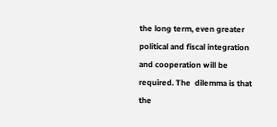the long term, even greater  political and fiscal integration and cooperation will be required. The  dilemma is that the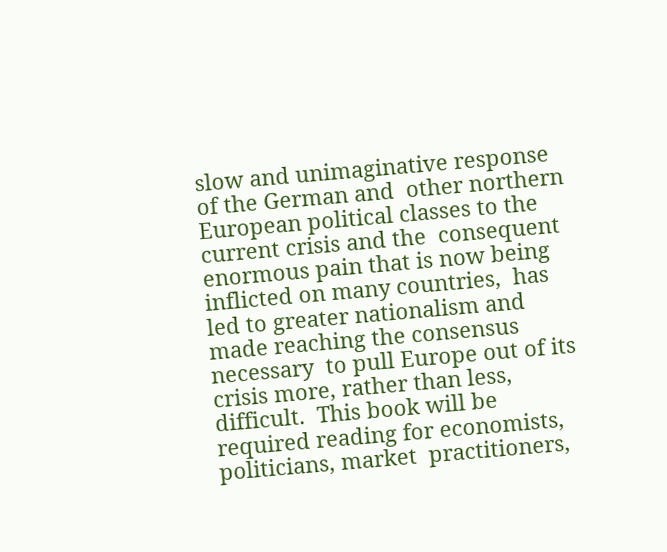slow and unimaginative response of the German and  other northern European political classes to the current crisis and the  consequent enormous pain that is now being inflicted on many countries,  has led to greater nationalism and made reaching the consensus necessary  to pull Europe out of its crisis more, rather than less, difficult.  This book will be required reading for economists, politicians, market  practitioners,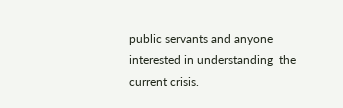public servants and anyone interested in understanding  the current crisis.